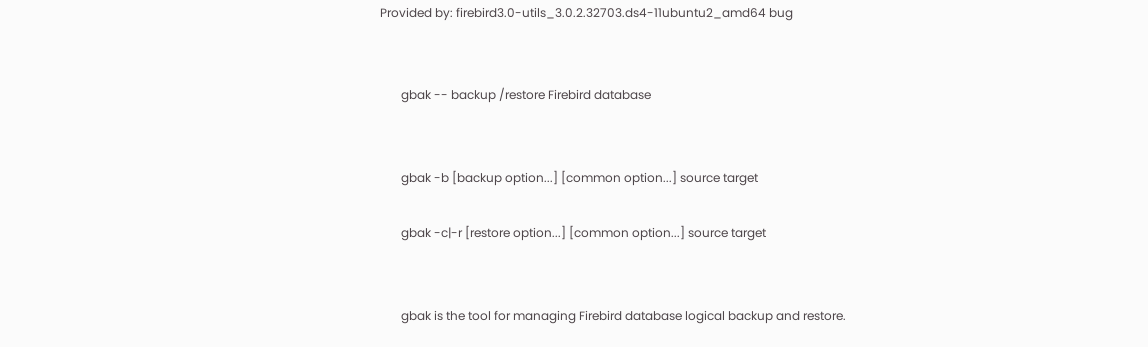Provided by: firebird3.0-utils_3.0.2.32703.ds4-11ubuntu2_amd64 bug


       gbak -- backup /restore Firebird database


       gbak -b [backup option...] [common option...] source target

       gbak -c|-r [restore option...] [common option...] source target


       gbak is the tool for managing Firebird database logical backup and restore.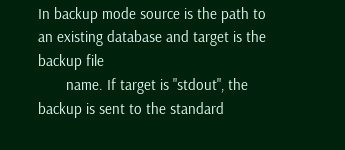In backup mode source is the path to an existing database and target is the backup file
       name. If target is "stdout", the backup is sent to the standard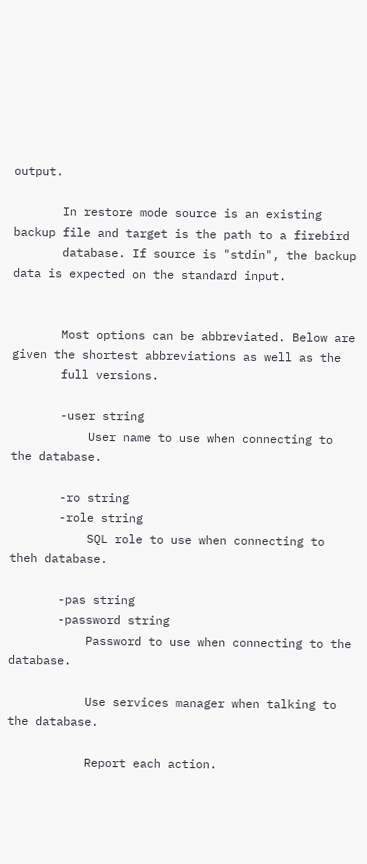output.

       In restore mode source is an existing backup file and target is the path to a firebird
       database. If source is "stdin", the backup data is expected on the standard input.


       Most options can be abbreviated. Below are given the shortest abbreviations as well as the
       full versions.

       -user string
           User name to use when connecting to the database.

       -ro string
       -role string
           SQL role to use when connecting to theh database.

       -pas string
       -password string
           Password to use when connecting to the database.

           Use services manager when talking to the database.

           Report each action.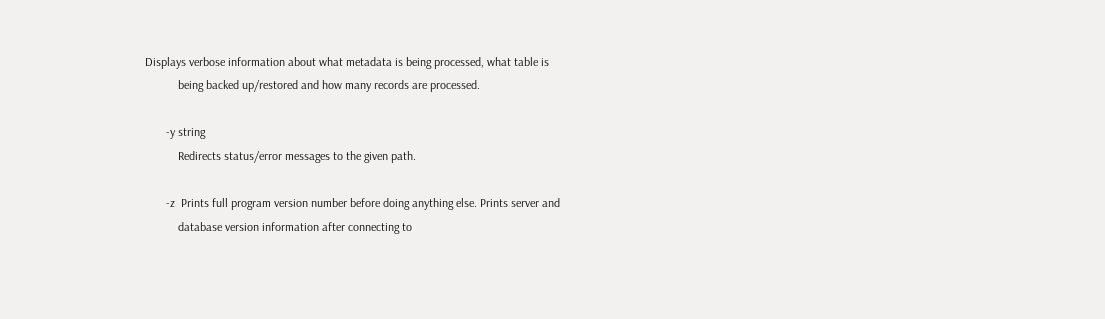Displays verbose information about what metadata is being processed, what table is
           being backed up/restored and how many records are processed.

       -y string
           Redirects status/error messages to the given path.

       -z  Prints full program version number before doing anything else. Prints server and
           database version information after connecting to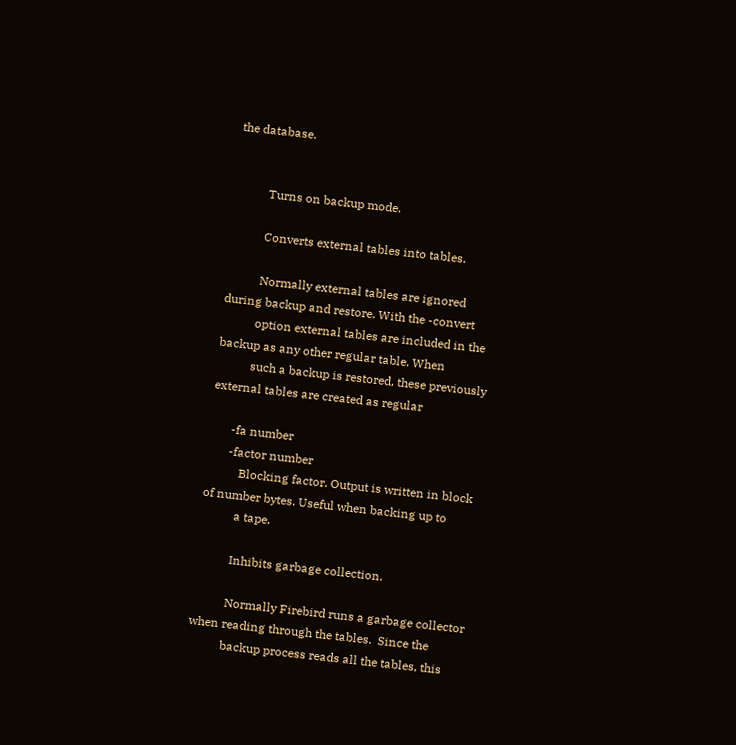the database.


           Turns on backup mode.

           Converts external tables into tables.

           Normally external tables are ignored during backup and restore. With the -convert
           option external tables are included in the backup as any other regular table. When
           such a backup is restored, these previously external tables are created as regular

       -fa number
       -factor number
           Blocking factor. Output is written in block of number bytes. Useful when backing up to
           a tape.

           Inhibits garbage collection.

           Normally Firebird runs a garbage collector when reading through the tables.  Since the
           backup process reads all the tables, this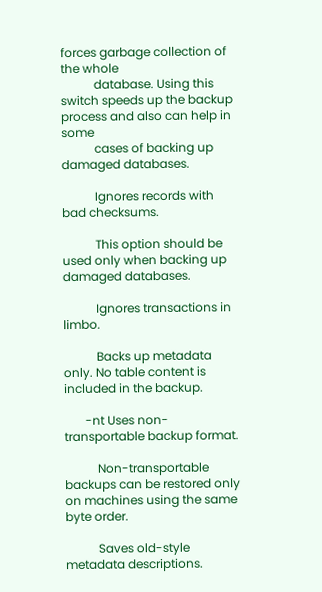forces garbage collection of the whole
           database. Using this switch speeds up the backup process and also can help in some
           cases of backing up damaged databases.

           Ignores records with bad checksums.

           This option should be used only when backing up damaged databases.

           Ignores transactions in limbo.

           Backs up metadata only. No table content is included in the backup.

       -nt Uses non-transportable backup format.

           Non-transportable backups can be restored only on machines using the same byte order.

           Saves old-style metadata descriptions.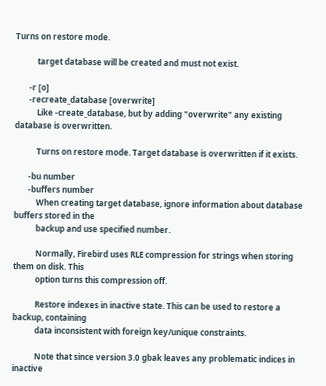Turns on restore mode.

           target database will be created and must not exist.

       -r [o]
       -recreate_database [overwrite]
           Like -create_database, but by adding "overwrite" any existing database is overwritten.

           Turns on restore mode. Target database is overwritten if it exists.

       -bu number
       -buffers number
           When creating target database, ignore information about database buffers stored in the
           backup and use specified number.

           Normally, Firebird uses RLE compression for strings when storing them on disk. This
           option turns this compression off.

           Restore indexes in inactive state. This can be used to restore a backup, containing
           data inconsistent with foreign key/unique constraints.

           Note that since version 3.0 gbak leaves any problematic indices in inactive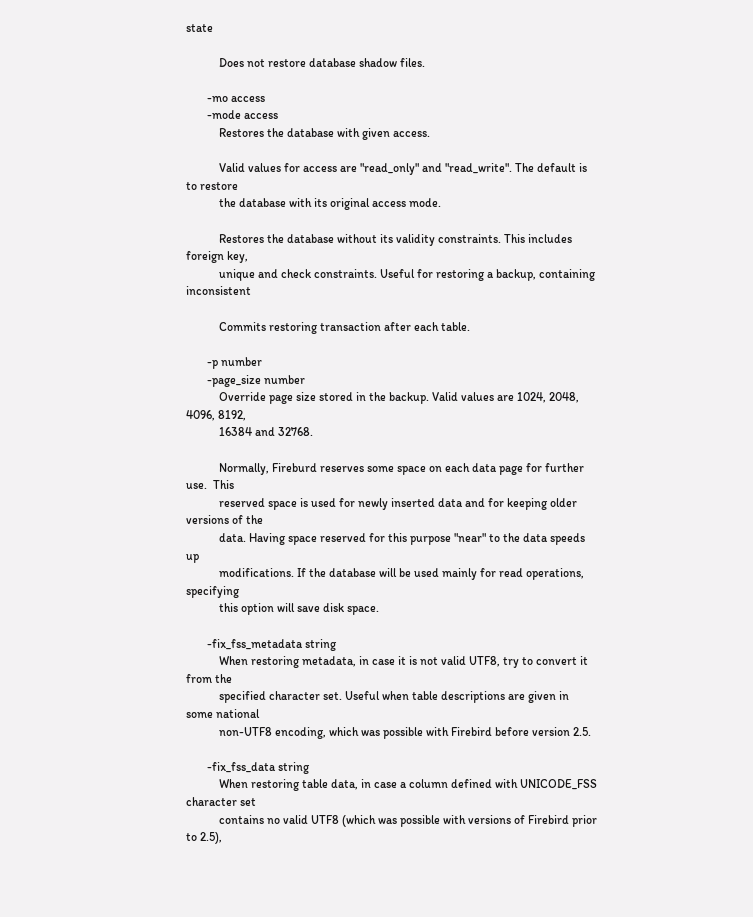state

           Does not restore database shadow files.

       -mo access
       -mode access
           Restores the database with given access.

           Valid values for access are "read_only" and "read_write". The default is to restore
           the database with its original access mode.

           Restores the database without its validity constraints. This includes foreign key,
           unique and check constraints. Useful for restoring a backup, containing inconsistent

           Commits restoring transaction after each table.

       -p number
       -page_size number
           Override page size stored in the backup. Valid values are 1024, 2048, 4096, 8192,
           16384 and 32768.

           Normally, Fireburd reserves some space on each data page for further use.  This
           reserved space is used for newly inserted data and for keeping older versions of the
           data. Having space reserved for this purpose "near" to the data speeds up
           modifications. If the database will be used mainly for read operations, specifying
           this option will save disk space.

       -fix_fss_metadata string
           When restoring metadata, in case it is not valid UTF8, try to convert it from the
           specified character set. Useful when table descriptions are given in some national
           non-UTF8 encoding, which was possible with Firebird before version 2.5.

       -fix_fss_data string
           When restoring table data, in case a column defined with UNICODE_FSS character set
           contains no valid UTF8 (which was possible with versions of Firebird prior to 2.5),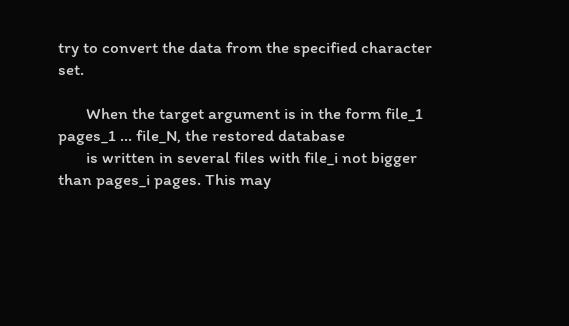try to convert the data from the specified character set.

       When the target argument is in the form file_1 pages_1 ... file_N, the restored database
       is written in several files with file_i not bigger than pages_i pages. This may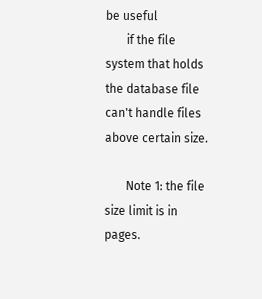be useful
       if the file system that holds the database file can't handle files above certain size.

       Note 1: the file size limit is in pages.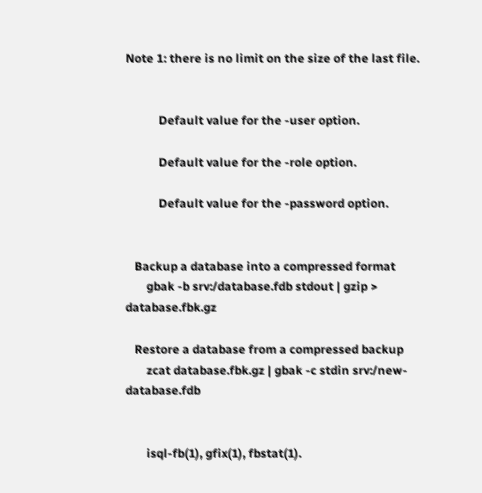Note 1: there is no limit on the size of the last file.


           Default value for the -user option.

           Default value for the -role option.

           Default value for the -password option.


   Backup a database into a compressed format
       gbak -b srv:/database.fdb stdout | gzip > database.fbk.gz

   Restore a database from a compressed backup
       zcat database.fbk.gz | gbak -c stdin srv:/new-database.fdb


       isql-fb(1), gfix(1), fbstat(1).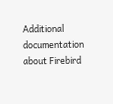Additional documentation about Firebird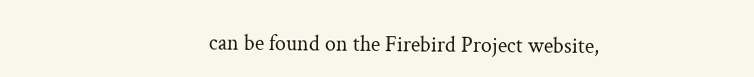can be found on the Firebird Project website,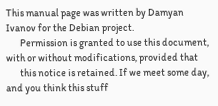This manual page was written by Damyan Ivanov for the Debian project.
       Permission is granted to use this document, with or without modifications, provided that
       this notice is retained. If we meet some day, and you think this stuff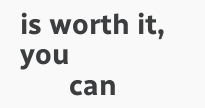is worth it, you
       can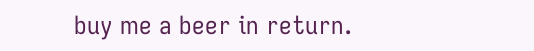buy me a beer in return.